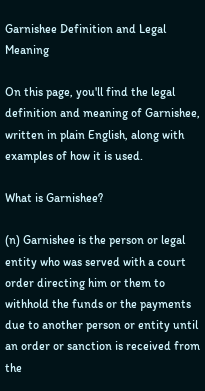Garnishee Definition and Legal Meaning

On this page, you'll find the legal definition and meaning of Garnishee, written in plain English, along with examples of how it is used.

What is Garnishee?

(n) Garnishee is the person or legal entity who was served with a court order directing him or them to withhold the funds or the payments due to another person or entity until an order or sanction is received from the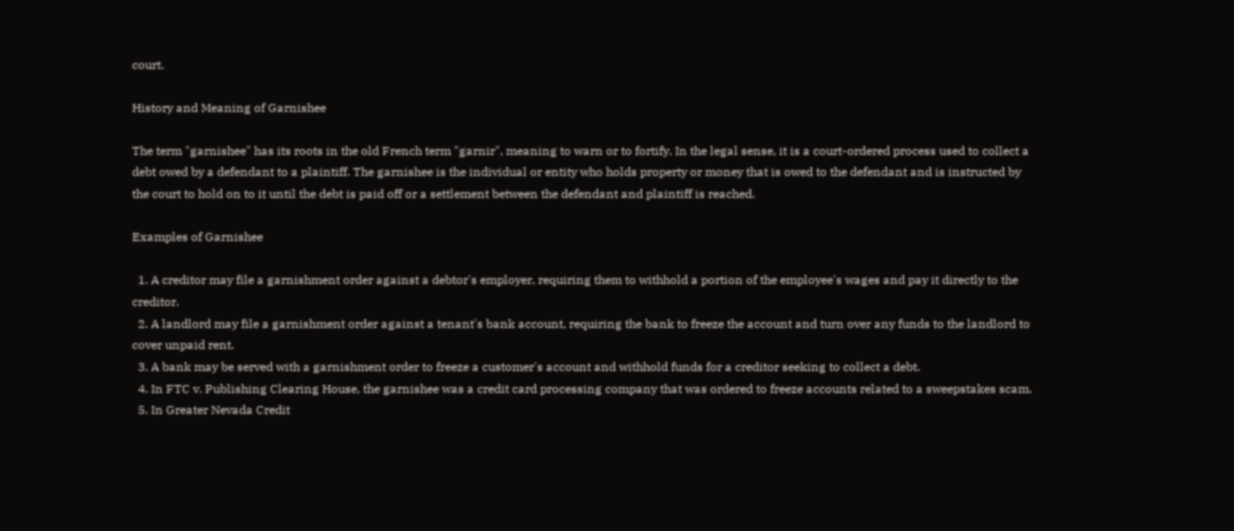court.

History and Meaning of Garnishee

The term "garnishee" has its roots in the old French term "garnir", meaning to warn or to fortify. In the legal sense, it is a court-ordered process used to collect a debt owed by a defendant to a plaintiff. The garnishee is the individual or entity who holds property or money that is owed to the defendant and is instructed by the court to hold on to it until the debt is paid off or a settlement between the defendant and plaintiff is reached.

Examples of Garnishee

  1. A creditor may file a garnishment order against a debtor's employer, requiring them to withhold a portion of the employee's wages and pay it directly to the creditor.
  2. A landlord may file a garnishment order against a tenant's bank account, requiring the bank to freeze the account and turn over any funds to the landlord to cover unpaid rent.
  3. A bank may be served with a garnishment order to freeze a customer's account and withhold funds for a creditor seeking to collect a debt.
  4. In FTC v. Publishing Clearing House, the garnishee was a credit card processing company that was ordered to freeze accounts related to a sweepstakes scam.
  5. In Greater Nevada Credit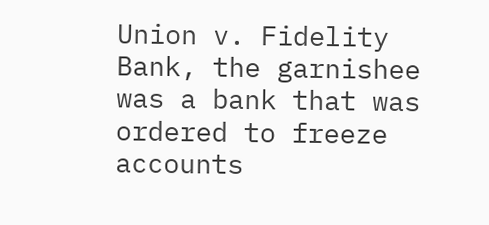Union v. Fidelity Bank, the garnishee was a bank that was ordered to freeze accounts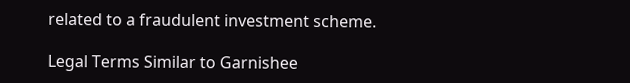related to a fraudulent investment scheme.

Legal Terms Similar to Garnishee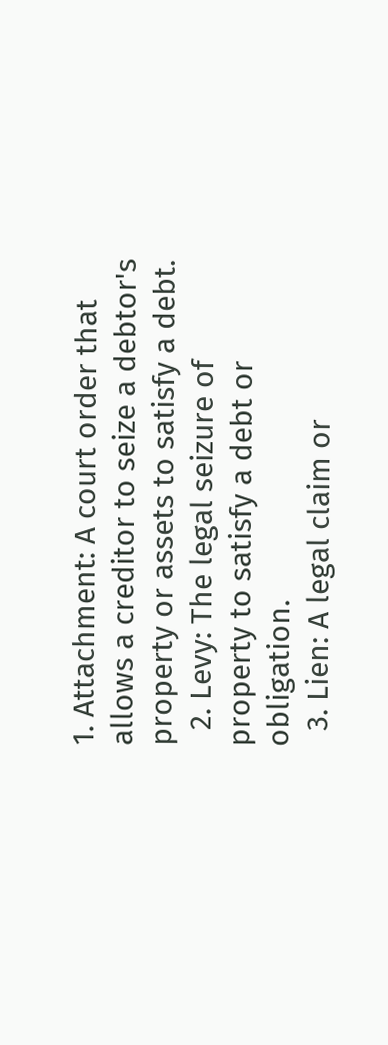1. Attachment: A court order that allows a creditor to seize a debtor's property or assets to satisfy a debt.
  2. Levy: The legal seizure of property to satisfy a debt or obligation.
  3. Lien: A legal claim or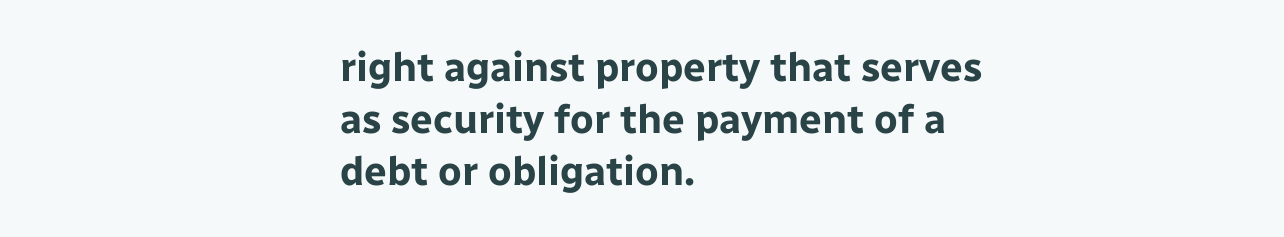right against property that serves as security for the payment of a debt or obligation.